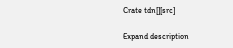Crate tdn[][src]

Expand description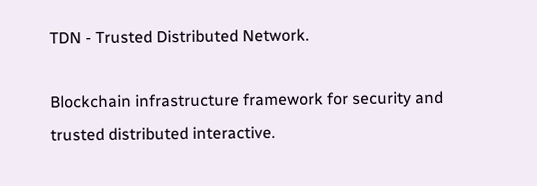TDN - Trusted Distributed Network.

Blockchain infrastructure framework for security and trusted distributed interactive.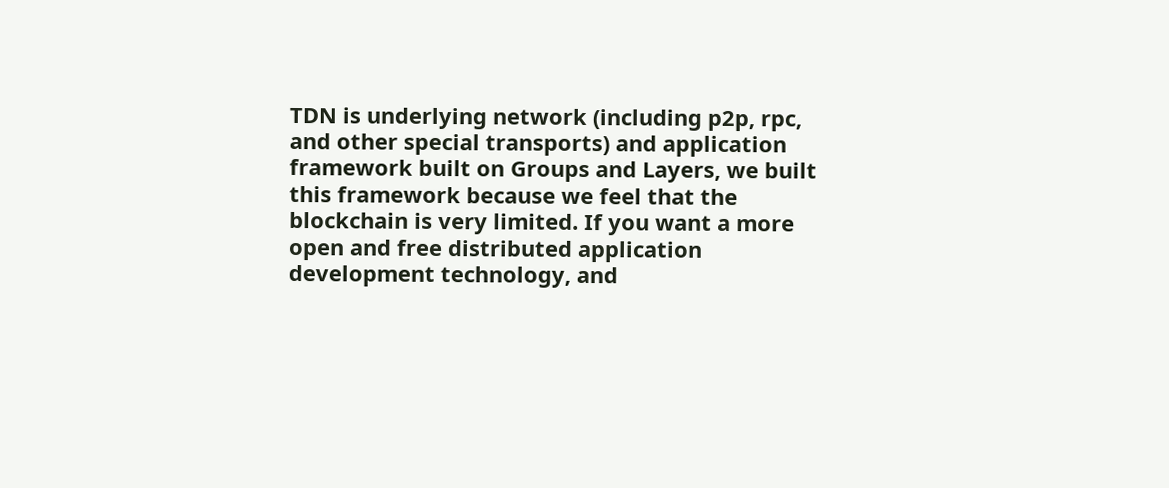TDN is underlying network (including p2p, rpc, and other special transports) and application framework built on Groups and Layers, we built this framework because we feel that the blockchain is very limited. If you want a more open and free distributed application development technology, and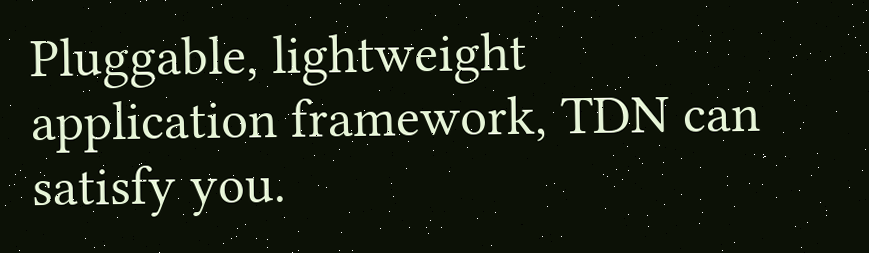Pluggable, lightweight application framework, TDN can satisfy you.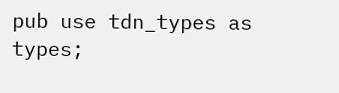pub use tdn_types as types;